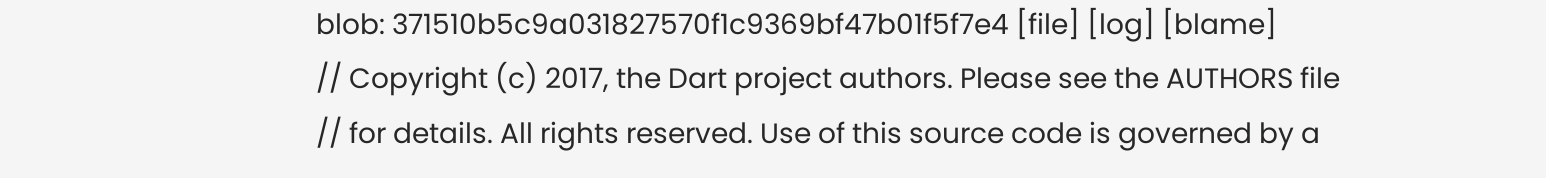blob: 371510b5c9a031827570f1c9369bf47b01f5f7e4 [file] [log] [blame]
// Copyright (c) 2017, the Dart project authors. Please see the AUTHORS file
// for details. All rights reserved. Use of this source code is governed by a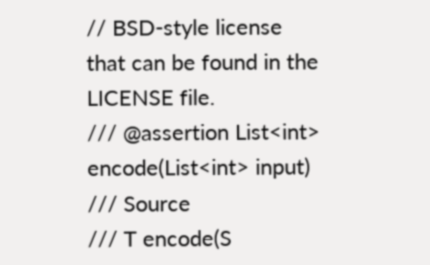// BSD-style license that can be found in the LICENSE file.
/// @assertion List<int> encode(List<int> input)
/// Source
/// T encode(S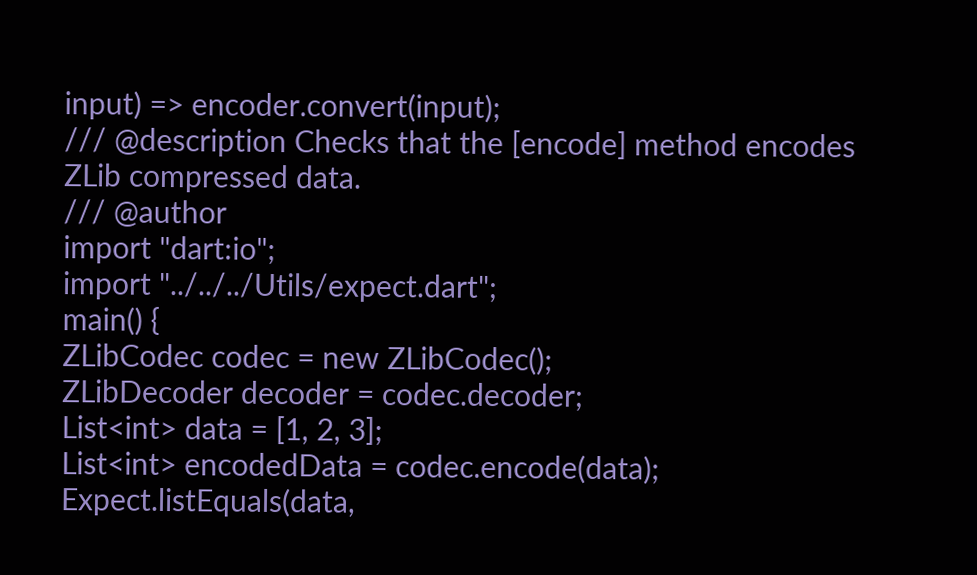input) => encoder.convert(input);
/// @description Checks that the [encode] method encodes ZLib compressed data.
/// @author
import "dart:io";
import "../../../Utils/expect.dart";
main() {
ZLibCodec codec = new ZLibCodec();
ZLibDecoder decoder = codec.decoder;
List<int> data = [1, 2, 3];
List<int> encodedData = codec.encode(data);
Expect.listEquals(data,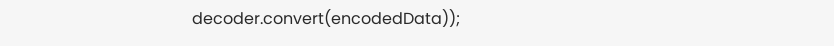decoder.convert(encodedData));